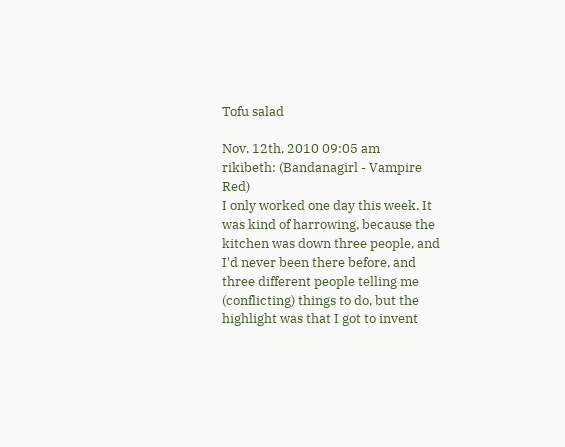Tofu salad

Nov. 12th, 2010 09:05 am
rikibeth: (Bandanagirl - Vampire Red)
I only worked one day this week. It was kind of harrowing, because the kitchen was down three people, and I'd never been there before, and three different people telling me (conflicting) things to do, but the highlight was that I got to invent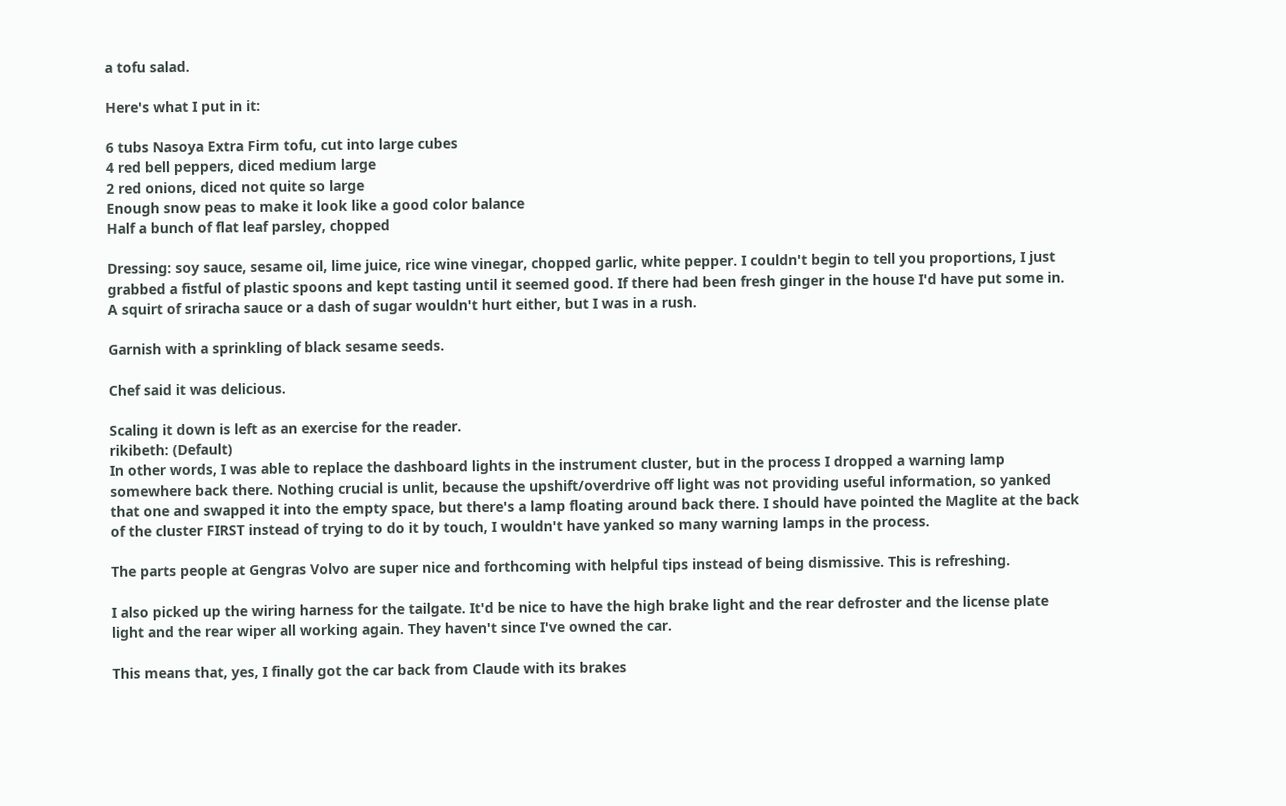a tofu salad.

Here's what I put in it:

6 tubs Nasoya Extra Firm tofu, cut into large cubes
4 red bell peppers, diced medium large
2 red onions, diced not quite so large
Enough snow peas to make it look like a good color balance
Half a bunch of flat leaf parsley, chopped

Dressing: soy sauce, sesame oil, lime juice, rice wine vinegar, chopped garlic, white pepper. I couldn't begin to tell you proportions, I just grabbed a fistful of plastic spoons and kept tasting until it seemed good. If there had been fresh ginger in the house I'd have put some in. A squirt of sriracha sauce or a dash of sugar wouldn't hurt either, but I was in a rush.

Garnish with a sprinkling of black sesame seeds.

Chef said it was delicious.

Scaling it down is left as an exercise for the reader.
rikibeth: (Default)
In other words, I was able to replace the dashboard lights in the instrument cluster, but in the process I dropped a warning lamp somewhere back there. Nothing crucial is unlit, because the upshift/overdrive off light was not providing useful information, so yanked that one and swapped it into the empty space, but there's a lamp floating around back there. I should have pointed the Maglite at the back of the cluster FIRST instead of trying to do it by touch, I wouldn't have yanked so many warning lamps in the process.

The parts people at Gengras Volvo are super nice and forthcoming with helpful tips instead of being dismissive. This is refreshing.

I also picked up the wiring harness for the tailgate. It'd be nice to have the high brake light and the rear defroster and the license plate light and the rear wiper all working again. They haven't since I've owned the car.

This means that, yes, I finally got the car back from Claude with its brakes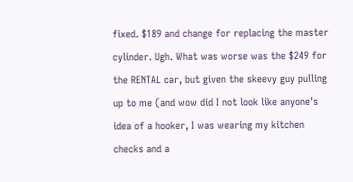fixed. $189 and change for replacing the master cylinder. Ugh. What was worse was the $249 for the RENTAL car, but given the skeevy guy pulling up to me (and wow did I not look like anyone's idea of a hooker, I was wearing my kitchen checks and a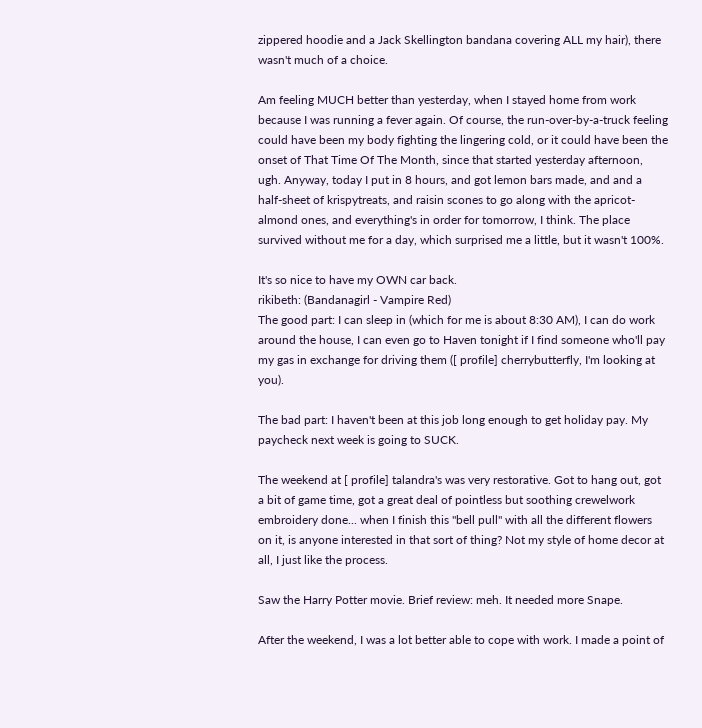zippered hoodie and a Jack Skellington bandana covering ALL my hair), there wasn't much of a choice.

Am feeling MUCH better than yesterday, when I stayed home from work because I was running a fever again. Of course, the run-over-by-a-truck feeling could have been my body fighting the lingering cold, or it could have been the onset of That Time Of The Month, since that started yesterday afternoon, ugh. Anyway, today I put in 8 hours, and got lemon bars made, and and a half-sheet of krispytreats, and raisin scones to go along with the apricot-almond ones, and everything's in order for tomorrow, I think. The place survived without me for a day, which surprised me a little, but it wasn't 100%.

It's so nice to have my OWN car back.
rikibeth: (Bandanagirl - Vampire Red)
The good part: I can sleep in (which for me is about 8:30 AM), I can do work around the house, I can even go to Haven tonight if I find someone who'll pay my gas in exchange for driving them ([ profile] cherrybutterfly, I'm looking at you).

The bad part: I haven't been at this job long enough to get holiday pay. My paycheck next week is going to SUCK.

The weekend at [ profile] talandra's was very restorative. Got to hang out, got a bit of game time, got a great deal of pointless but soothing crewelwork embroidery done... when I finish this "bell pull" with all the different flowers on it, is anyone interested in that sort of thing? Not my style of home decor at all, I just like the process.

Saw the Harry Potter movie. Brief review: meh. It needed more Snape.

After the weekend, I was a lot better able to cope with work. I made a point of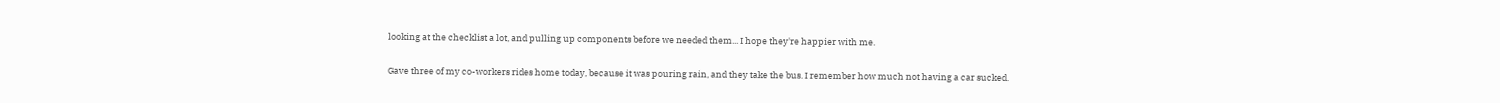looking at the checklist a lot, and pulling up components before we needed them... I hope they're happier with me.

Gave three of my co-workers rides home today, because it was pouring rain, and they take the bus. I remember how much not having a car sucked.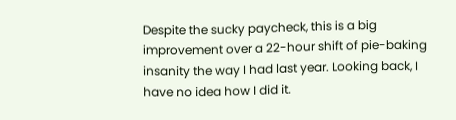Despite the sucky paycheck, this is a big improvement over a 22-hour shift of pie-baking insanity the way I had last year. Looking back, I have no idea how I did it.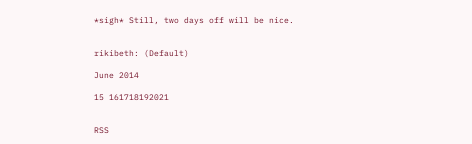*sigh* Still, two days off will be nice.


rikibeth: (Default)

June 2014

15 161718192021


RSS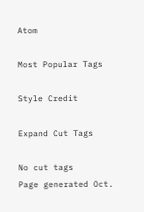Atom

Most Popular Tags

Style Credit

Expand Cut Tags

No cut tags
Page generated Oct.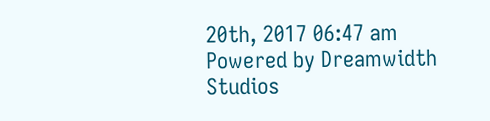20th, 2017 06:47 am
Powered by Dreamwidth Studios